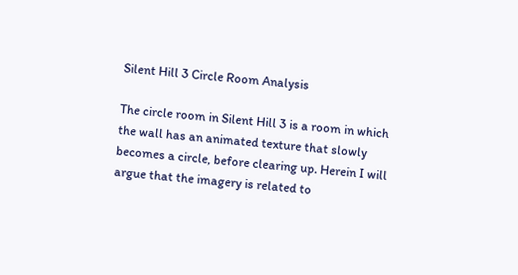Silent Hill 3 Circle Room Analysis

The circle room in Silent Hill 3 is a room in which the wall has an animated texture that slowly becomes a circle, before clearing up. Herein I will argue that the imagery is related to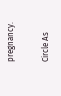pregnancy.

Circle As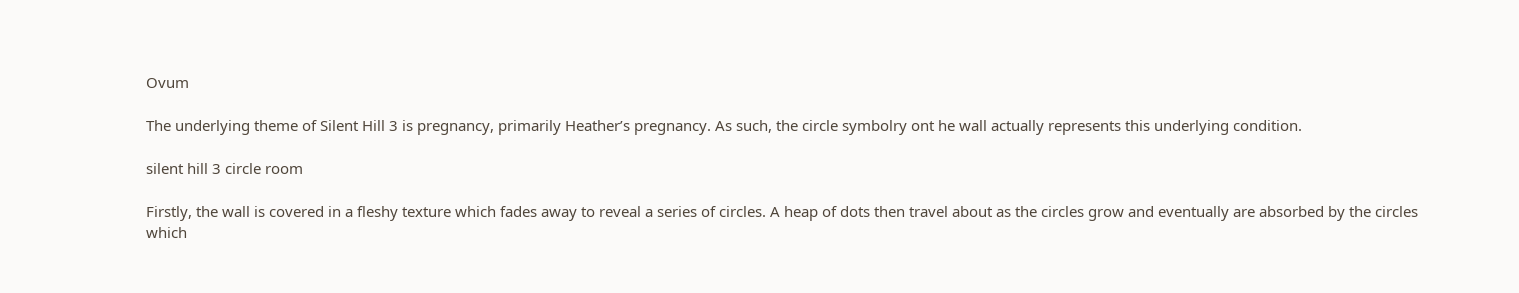Ovum

The underlying theme of Silent Hill 3 is pregnancy, primarily Heather’s pregnancy. As such, the circle symbolry ont he wall actually represents this underlying condition.

silent hill 3 circle room

Firstly, the wall is covered in a fleshy texture which fades away to reveal a series of circles. A heap of dots then travel about as the circles grow and eventually are absorbed by the circles which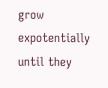grow expotentially until they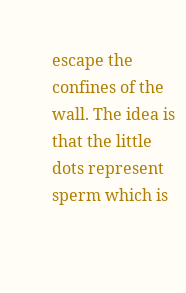escape the confines of the wall. The idea is that the little dots represent sperm which is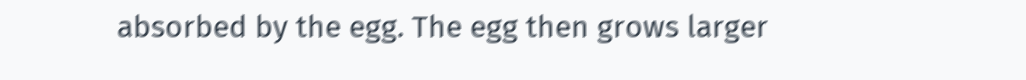absorbed by the egg. The egg then grows larger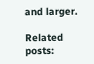and larger.

Related posts: